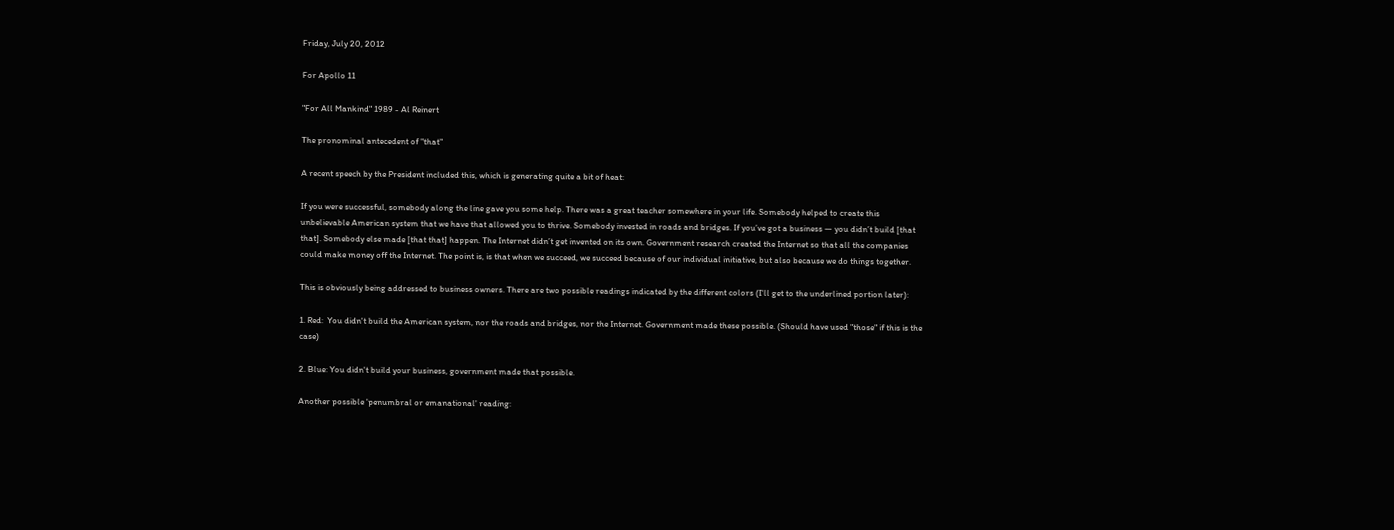Friday, July 20, 2012

For Apollo 11

"For All Mankind" 1989 - Al Reinert

The pronominal antecedent of "that"

A recent speech by the President included this, which is generating quite a bit of heat:

If you were successful, somebody along the line gave you some help. There was a great teacher somewhere in your life. Somebody helped to create this unbelievable American system that we have that allowed you to thrive. Somebody invested in roads and bridges. If you’ve got a business — you didn’t build [that that]. Somebody else made [that that] happen. The Internet didn’t get invented on its own. Government research created the Internet so that all the companies could make money off the Internet. The point is, is that when we succeed, we succeed because of our individual initiative, but also because we do things together.

This is obviously being addressed to business owners. There are two possible readings indicated by the different colors (I'll get to the underlined portion later):

1. Red:  You didn't build the American system, nor the roads and bridges, nor the Internet. Government made these possible. (Should have used "those" if this is the case)

2. Blue: You didn't build your business, government made that possible.

Another possible 'penumbral or emanational' reading: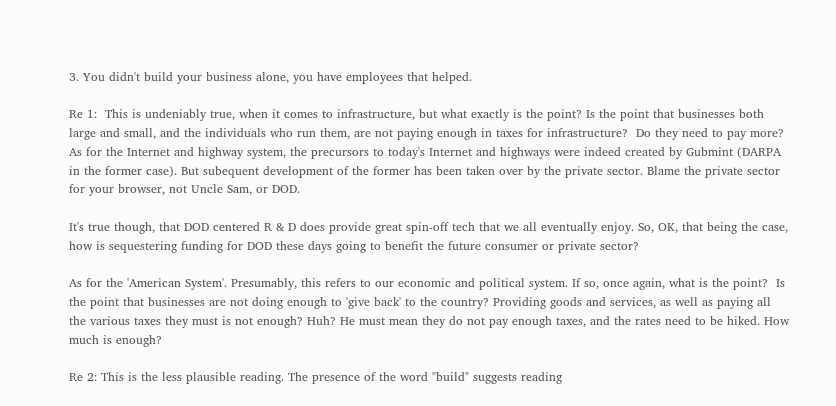3. You didn't build your business alone, you have employees that helped.

Re 1:  This is undeniably true, when it comes to infrastructure, but what exactly is the point? Is the point that businesses both large and small, and the individuals who run them, are not paying enough in taxes for infrastructure?  Do they need to pay more?  As for the Internet and highway system, the precursors to today's Internet and highways were indeed created by Gubmint (DARPA in the former case). But subequent development of the former has been taken over by the private sector. Blame the private sector for your browser, not Uncle Sam, or DOD.

It's true though, that DOD centered R & D does provide great spin-off tech that we all eventually enjoy. So, OK, that being the case, how is sequestering funding for DOD these days going to benefit the future consumer or private sector?

As for the 'American System'. Presumably, this refers to our economic and political system. If so, once again, what is the point?  Is the point that businesses are not doing enough to 'give back' to the country? Providing goods and services, as well as paying all the various taxes they must is not enough? Huh? He must mean they do not pay enough taxes, and the rates need to be hiked. How much is enough?

Re 2: This is the less plausible reading. The presence of the word "build" suggests reading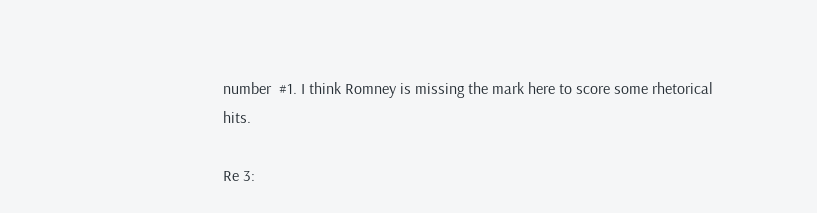number  #1. I think Romney is missing the mark here to score some rhetorical hits.

Re 3: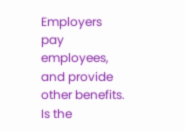Employers pay employees, and provide other benefits. Is the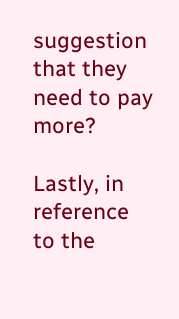suggestion that they need to pay more?

Lastly, in reference to the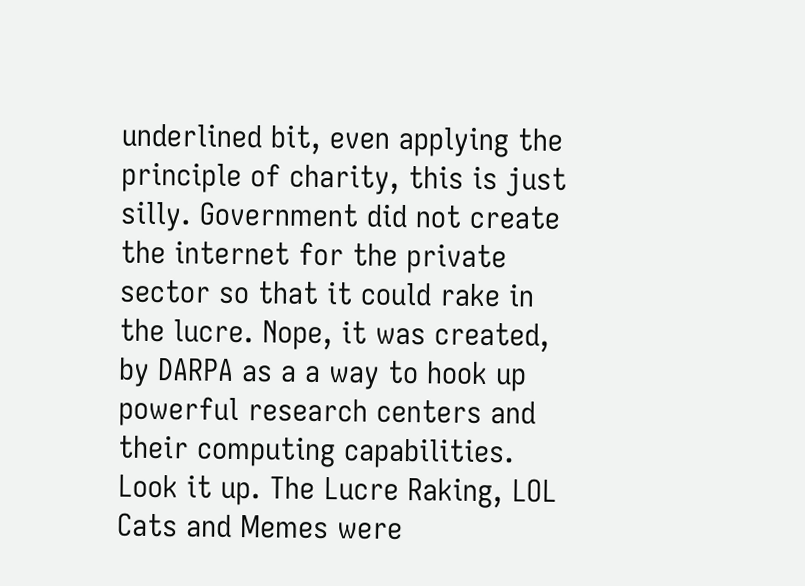underlined bit, even applying the principle of charity, this is just silly. Government did not create the internet for the private sector so that it could rake in the lucre. Nope, it was created, by DARPA as a a way to hook up powerful research centers and their computing capabilities. Look it up. The Lucre Raking, LOL Cats and Memes were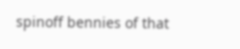spinoff bennies of that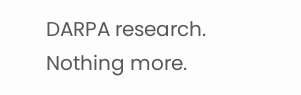DARPA research. Nothing more.